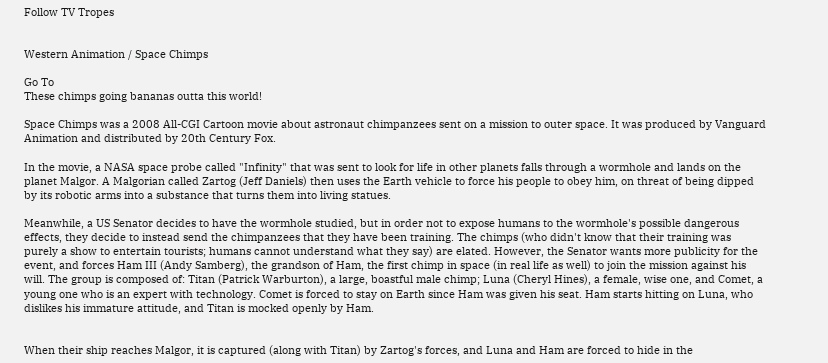Follow TV Tropes


Western Animation / Space Chimps

Go To
These chimps going bananas outta this world!

Space Chimps was a 2008 All-CGI Cartoon movie about astronaut chimpanzees sent on a mission to outer space. It was produced by Vanguard Animation and distributed by 20th Century Fox.

In the movie, a NASA space probe called "Infinity" that was sent to look for life in other planets falls through a wormhole and lands on the planet Malgor. A Malgorian called Zartog (Jeff Daniels) then uses the Earth vehicle to force his people to obey him, on threat of being dipped by its robotic arms into a substance that turns them into living statues.

Meanwhile, a US Senator decides to have the wormhole studied, but in order not to expose humans to the wormhole's possible dangerous effects, they decide to instead send the chimpanzees that they have been training. The chimps (who didn't know that their training was purely a show to entertain tourists; humans cannot understand what they say) are elated. However, the Senator wants more publicity for the event, and forces Ham III (Andy Samberg), the grandson of Ham, the first chimp in space (in real life as well) to join the mission against his will. The group is composed of: Titan (Patrick Warburton), a large, boastful male chimp; Luna (Cheryl Hines), a female, wise one, and Comet, a young one who is an expert with technology. Comet is forced to stay on Earth since Ham was given his seat. Ham starts hitting on Luna, who dislikes his immature attitude, and Titan is mocked openly by Ham.


When their ship reaches Malgor, it is captured (along with Titan) by Zartog's forces, and Luna and Ham are forced to hide in the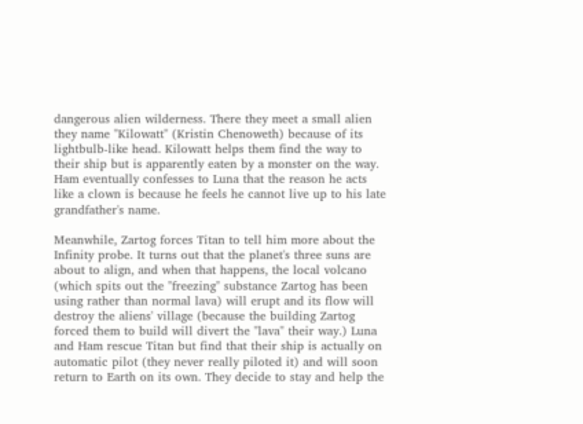dangerous alien wilderness. There they meet a small alien they name "Kilowatt" (Kristin Chenoweth) because of its lightbulb-like head. Kilowatt helps them find the way to their ship but is apparently eaten by a monster on the way. Ham eventually confesses to Luna that the reason he acts like a clown is because he feels he cannot live up to his late grandfather's name.

Meanwhile, Zartog forces Titan to tell him more about the Infinity probe. It turns out that the planet's three suns are about to align, and when that happens, the local volcano (which spits out the "freezing" substance Zartog has been using rather than normal lava) will erupt and its flow will destroy the aliens' village (because the building Zartog forced them to build will divert the "lava" their way.) Luna and Ham rescue Titan but find that their ship is actually on automatic pilot (they never really piloted it) and will soon return to Earth on its own. They decide to stay and help the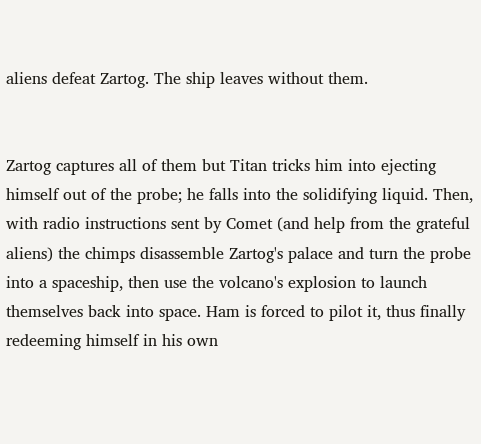aliens defeat Zartog. The ship leaves without them.


Zartog captures all of them but Titan tricks him into ejecting himself out of the probe; he falls into the solidifying liquid. Then, with radio instructions sent by Comet (and help from the grateful aliens) the chimps disassemble Zartog's palace and turn the probe into a spaceship, then use the volcano's explosion to launch themselves back into space. Ham is forced to pilot it, thus finally redeeming himself in his own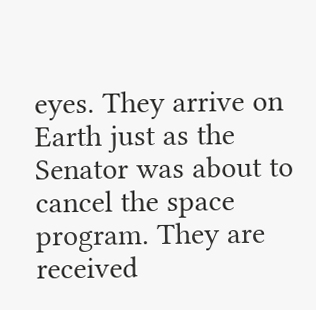eyes. They arrive on Earth just as the Senator was about to cancel the space program. They are received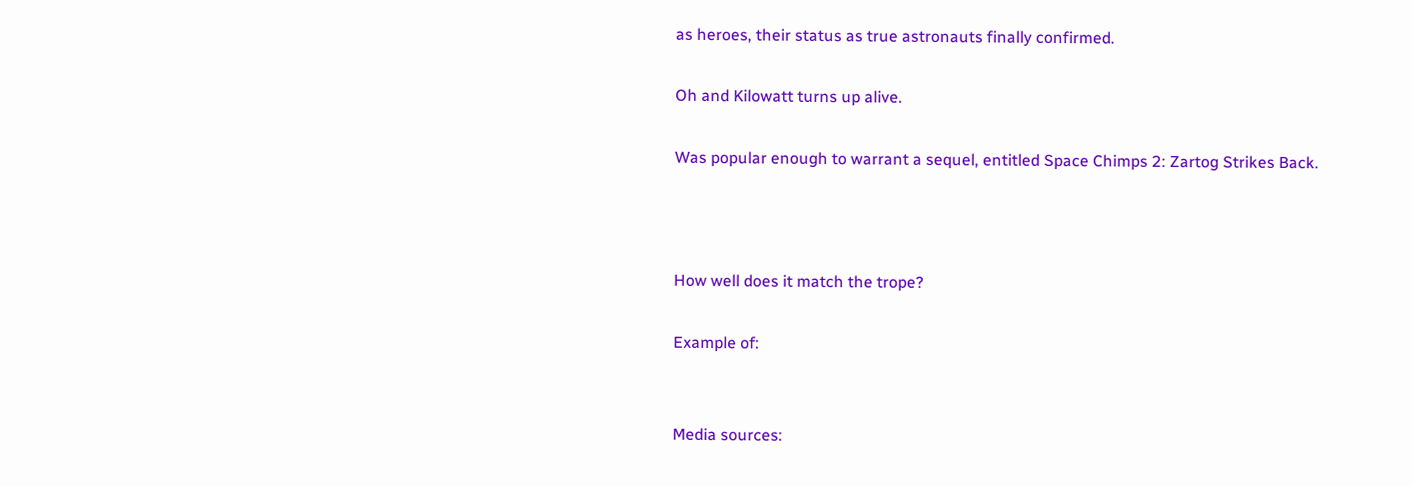as heroes, their status as true astronauts finally confirmed.

Oh and Kilowatt turns up alive.

Was popular enough to warrant a sequel, entitled Space Chimps 2: Zartog Strikes Back.



How well does it match the trope?

Example of:


Media sources: